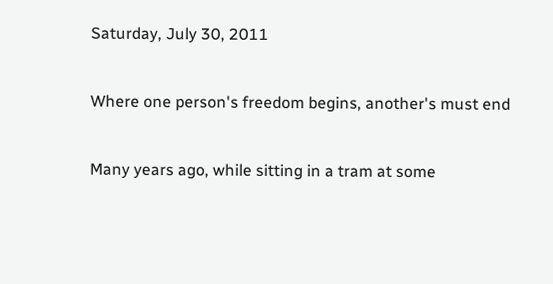Saturday, July 30, 2011


Where one person's freedom begins, another's must end


Many years ago, while sitting in a tram at some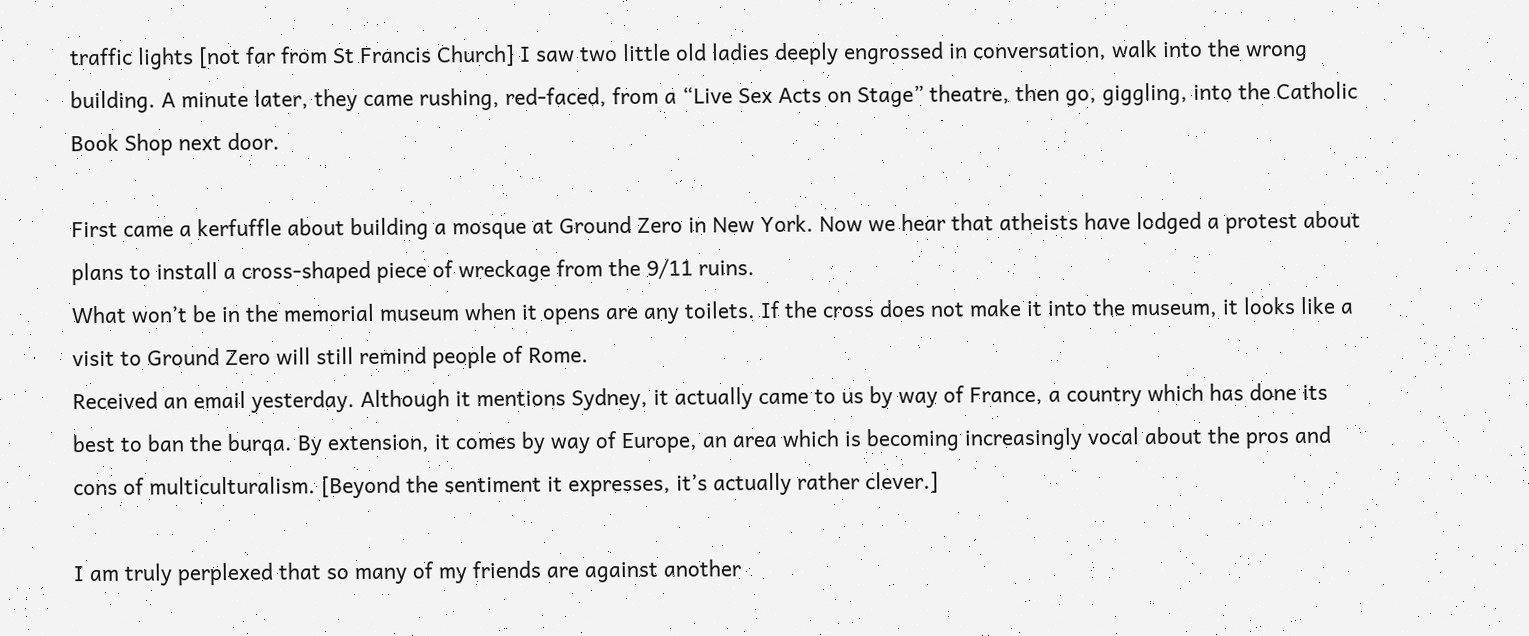traffic lights [not far from St Francis Church] I saw two little old ladies deeply engrossed in conversation, walk into the wrong building. A minute later, they came rushing, red-faced, from a “Live Sex Acts on Stage” theatre, then go, giggling, into the Catholic Book Shop next door.

First came a kerfuffle about building a mosque at Ground Zero in New York. Now we hear that atheists have lodged a protest about plans to install a cross-shaped piece of wreckage from the 9/11 ruins.
What won’t be in the memorial museum when it opens are any toilets. If the cross does not make it into the museum, it looks like a visit to Ground Zero will still remind people of Rome.
Received an email yesterday. Although it mentions Sydney, it actually came to us by way of France, a country which has done its best to ban the burqa. By extension, it comes by way of Europe, an area which is becoming increasingly vocal about the pros and cons of multiculturalism. [Beyond the sentiment it expresses, it’s actually rather clever.]

I am truly perplexed that so many of my friends are against another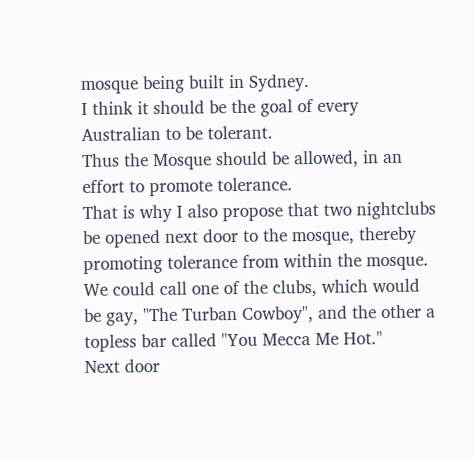mosque being built in Sydney.
I think it should be the goal of every Australian to be tolerant.
Thus the Mosque should be allowed, in an effort to promote tolerance.
That is why I also propose that two nightclubs be opened next door to the mosque, thereby promoting tolerance from within the mosque.
We could call one of the clubs, which would be gay, "The Turban Cowboy", and the other a topless bar called "You Mecca Me Hot."
Next door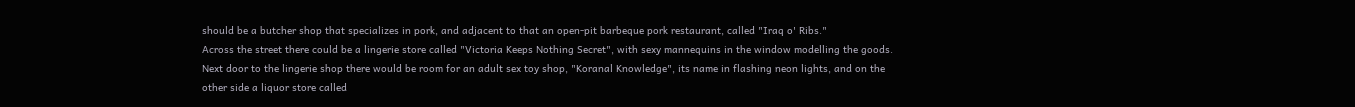should be a butcher shop that specializes in pork, and adjacent to that an open-pit barbeque pork restaurant, called "Iraq o' Ribs."
Across the street there could be a lingerie store called "Victoria Keeps Nothing Secret", with sexy mannequins in the window modelling the goods.
Next door to the lingerie shop there would be room for an adult sex toy shop, "Koranal Knowledge", its name in flashing neon lights, and on the other side a liquor store called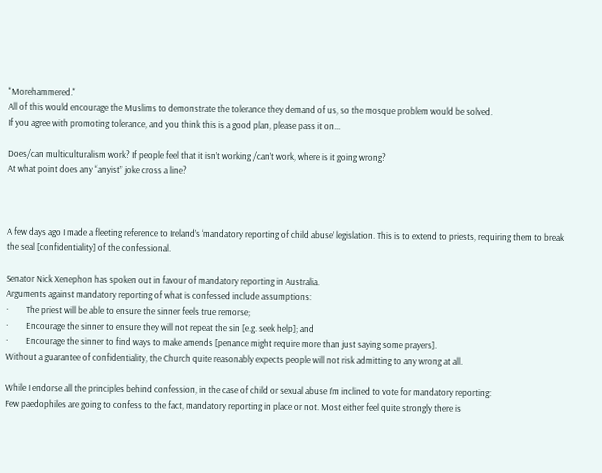"Morehammered."
All of this would encourage the Muslims to demonstrate the tolerance they demand of us, so the mosque problem would be solved.
If you agree with promoting tolerance, and you think this is a good plan, please pass it on...

Does/can multiculturalism work? If people feel that it isn’t working /can’t work, where is it going wrong?
At what point does any “anyist” joke cross a line?



A few days ago I made a fleeting reference to Ireland’s ‘mandatory reporting of child abuse’ legislation. This is to extend to priests, requiring them to break the seal [confidentiality] of the confessional.

Senator Nick Xenephon has spoken out in favour of mandatory reporting in Australia.
Arguments against mandatory reporting of what is confessed include assumptions:
·         The priest will be able to ensure the sinner feels true remorse;
·         Encourage the sinner to ensure they will not repeat the sin [e.g. seek help]; and
·         Encourage the sinner to find ways to make amends [penance might require more than just saying some prayers].
Without a guarantee of confidentiality, the Church quite reasonably expects people will not risk admitting to any wrong at all.

While I endorse all the principles behind confession, in the case of child or sexual abuse I’m inclined to vote for mandatory reporting:
Few paedophiles are going to confess to the fact, mandatory reporting in place or not. Most either feel quite strongly there is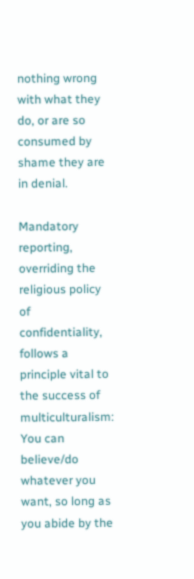nothing wrong with what they do, or are so consumed by shame they are in denial.

Mandatory reporting, overriding the religious policy of confidentiality, follows a principle vital to the success of multiculturalism:
You can believe/do whatever you want, so long as you abide by the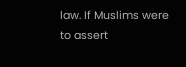law. If Muslims were to assert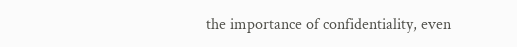the importance of confidentiality, even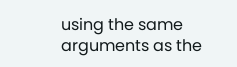using the same arguments as the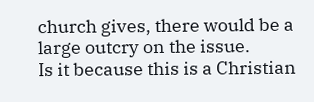church gives, there would be a large outcry on the issue.
Is it because this is a Christian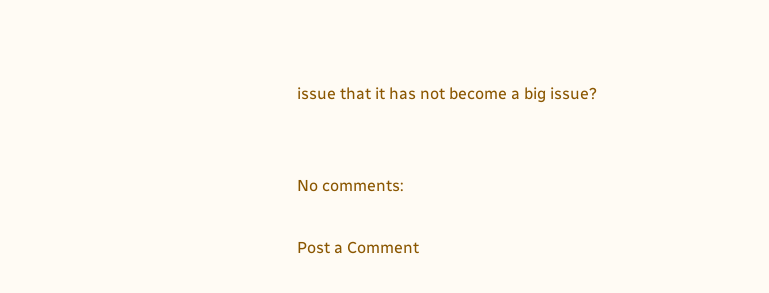issue that it has not become a big issue?


No comments:

Post a Comment